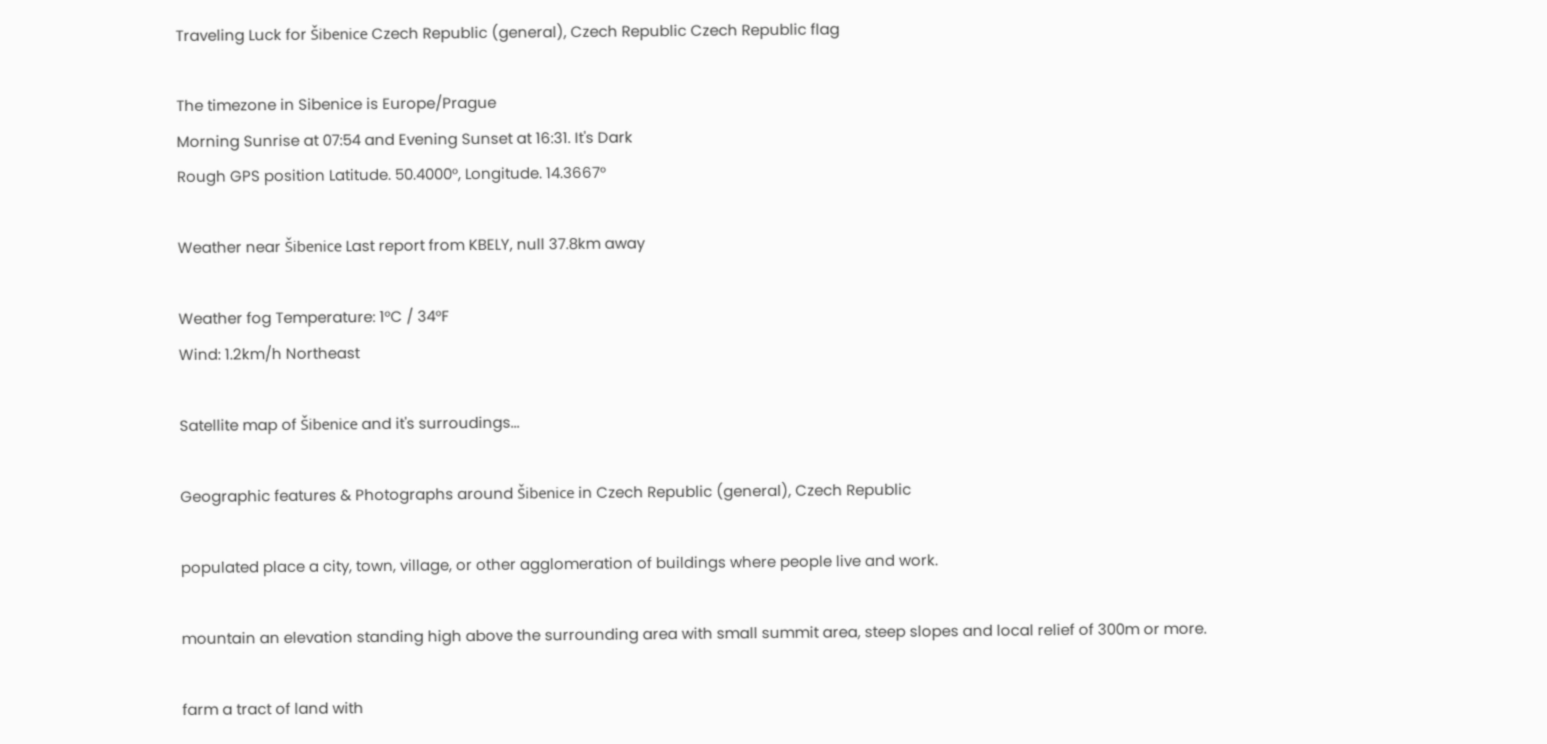Traveling Luck for Šibenice Czech Republic (general), Czech Republic Czech Republic flag

The timezone in Sibenice is Europe/Prague
Morning Sunrise at 07:54 and Evening Sunset at 16:31. It's Dark
Rough GPS position Latitude. 50.4000°, Longitude. 14.3667°

Weather near Šibenice Last report from KBELY, null 37.8km away

Weather fog Temperature: 1°C / 34°F
Wind: 1.2km/h Northeast

Satellite map of Šibenice and it's surroudings...

Geographic features & Photographs around Šibenice in Czech Republic (general), Czech Republic

populated place a city, town, village, or other agglomeration of buildings where people live and work.

mountain an elevation standing high above the surrounding area with small summit area, steep slopes and local relief of 300m or more.

farm a tract of land with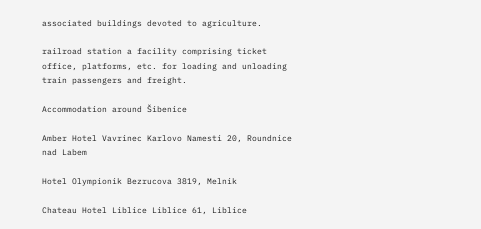associated buildings devoted to agriculture.

railroad station a facility comprising ticket office, platforms, etc. for loading and unloading train passengers and freight.

Accommodation around Šibenice

Amber Hotel Vavrinec Karlovo Namesti 20, Roundnice nad Labem

Hotel Olympionik Bezrucova 3819, Melnik

Chateau Hotel Liblice Liblice 61, Liblice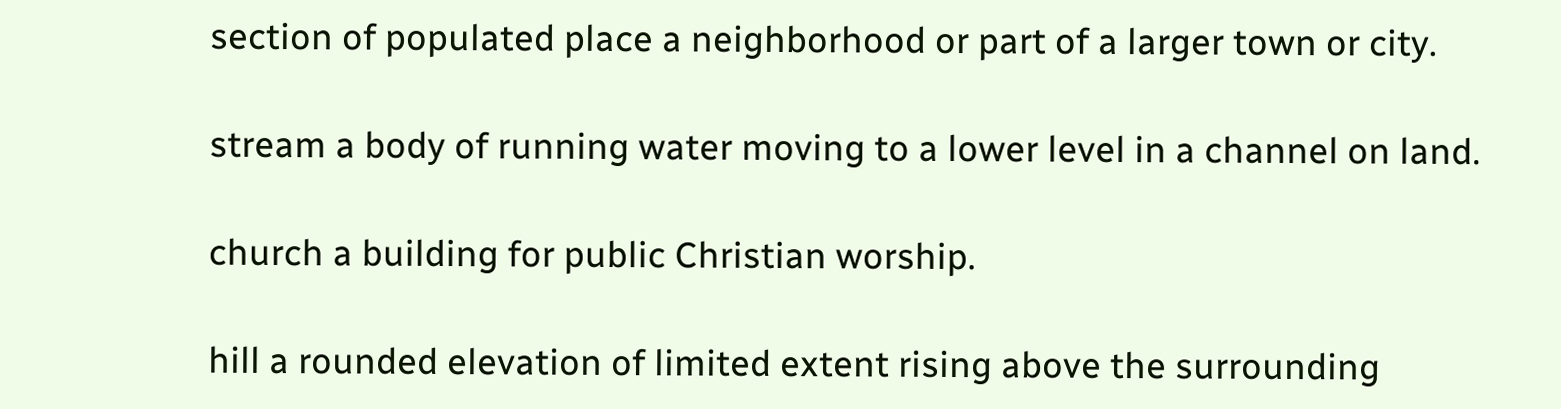section of populated place a neighborhood or part of a larger town or city.

stream a body of running water moving to a lower level in a channel on land.

church a building for public Christian worship.

hill a rounded elevation of limited extent rising above the surrounding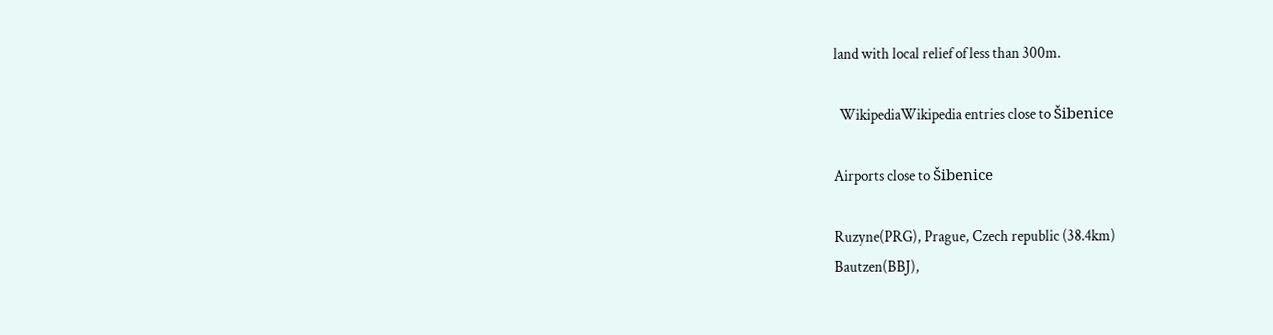land with local relief of less than 300m.

  WikipediaWikipedia entries close to Šibenice

Airports close to Šibenice

Ruzyne(PRG), Prague, Czech republic (38.4km)
Bautzen(BBJ),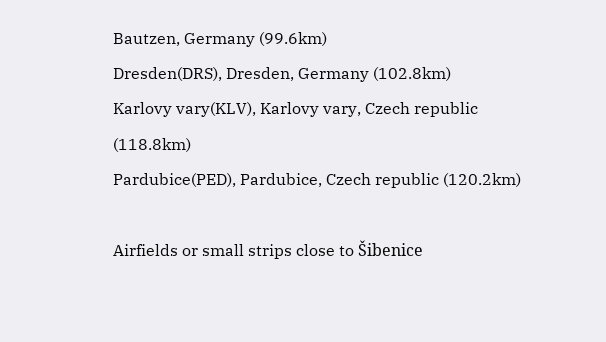Bautzen, Germany (99.6km)
Dresden(DRS), Dresden, Germany (102.8km)
Karlovy vary(KLV), Karlovy vary, Czech republic (118.8km)
Pardubice(PED), Pardubice, Czech republic (120.2km)

Airfields or small strips close to Šibenice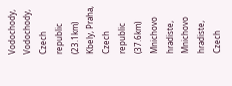Vodochody, Vodochody, Czech republic (23.1km)
Kbely, Praha, Czech republic (37.6km)
Mnichovo hradiste, Mnichovo hradiste, Czech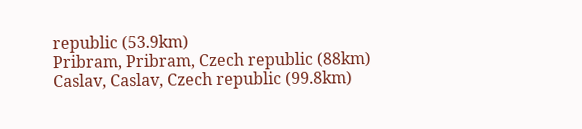republic (53.9km)
Pribram, Pribram, Czech republic (88km)
Caslav, Caslav, Czech republic (99.8km)